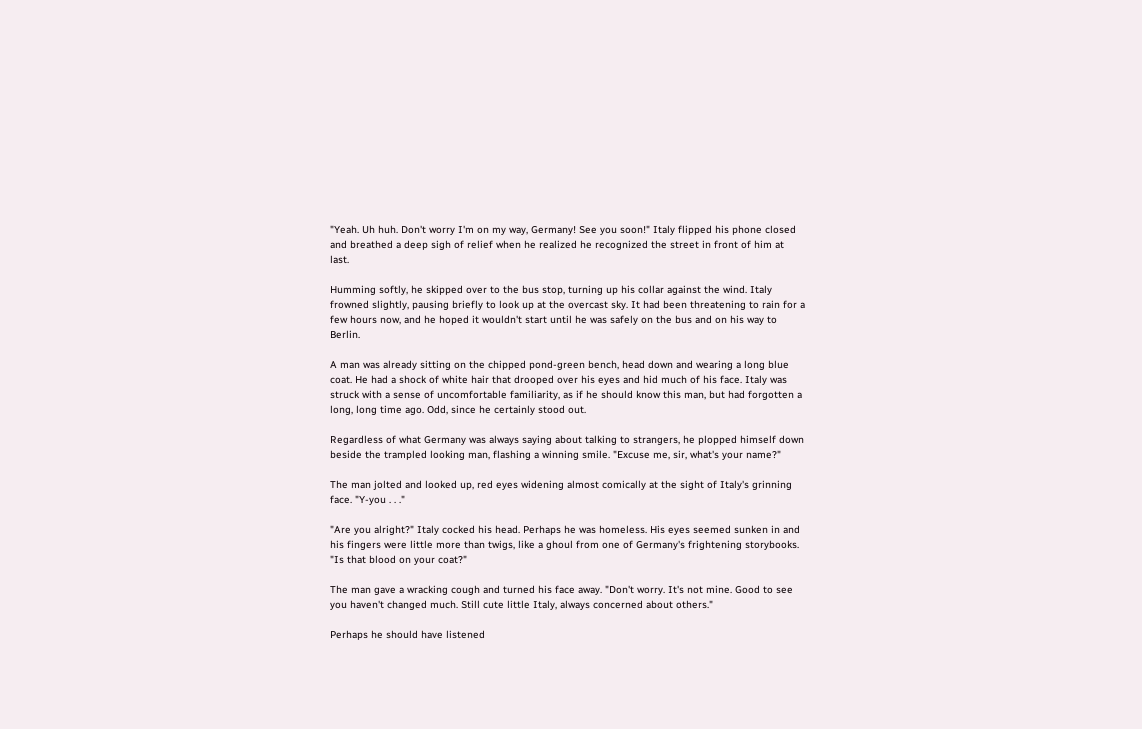"Yeah. Uh huh. Don't worry I'm on my way, Germany! See you soon!" Italy flipped his phone closed and breathed a deep sigh of relief when he realized he recognized the street in front of him at last.

Humming softly, he skipped over to the bus stop, turning up his collar against the wind. Italy frowned slightly, pausing briefly to look up at the overcast sky. It had been threatening to rain for a few hours now, and he hoped it wouldn't start until he was safely on the bus and on his way to Berlin.

A man was already sitting on the chipped pond-green bench, head down and wearing a long blue coat. He had a shock of white hair that drooped over his eyes and hid much of his face. Italy was struck with a sense of uncomfortable familiarity, as if he should know this man, but had forgotten a long, long time ago. Odd, since he certainly stood out.

Regardless of what Germany was always saying about talking to strangers, he plopped himself down beside the trampled looking man, flashing a winning smile. "Excuse me, sir, what's your name?"

The man jolted and looked up, red eyes widening almost comically at the sight of Italy's grinning face. "Y-you . . ."

"Are you alright?" Italy cocked his head. Perhaps he was homeless. His eyes seemed sunken in and his fingers were little more than twigs, like a ghoul from one of Germany's frightening storybooks. "Is that blood on your coat?"

The man gave a wracking cough and turned his face away. "Don't worry. It's not mine. Good to see you haven't changed much. Still cute little Italy, always concerned about others."

Perhaps he should have listened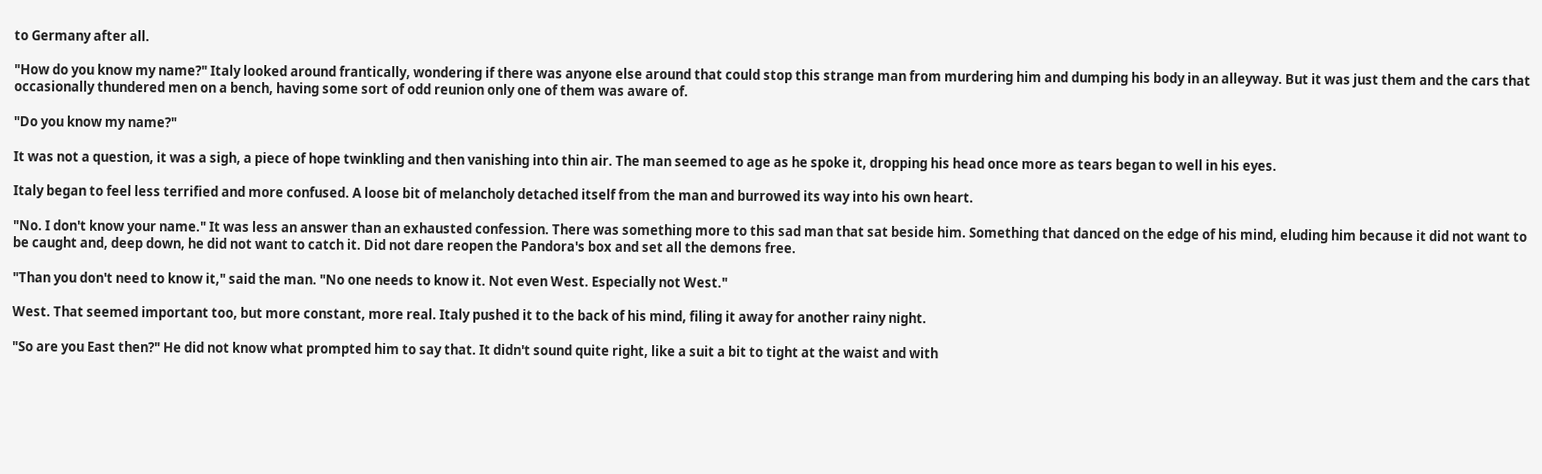to Germany after all.

"How do you know my name?" Italy looked around frantically, wondering if there was anyone else around that could stop this strange man from murdering him and dumping his body in an alleyway. But it was just them and the cars that occasionally thundered men on a bench, having some sort of odd reunion only one of them was aware of.

"Do you know my name?"

It was not a question, it was a sigh, a piece of hope twinkling and then vanishing into thin air. The man seemed to age as he spoke it, dropping his head once more as tears began to well in his eyes.

Italy began to feel less terrified and more confused. A loose bit of melancholy detached itself from the man and burrowed its way into his own heart.

"No. I don't know your name." It was less an answer than an exhausted confession. There was something more to this sad man that sat beside him. Something that danced on the edge of his mind, eluding him because it did not want to be caught and, deep down, he did not want to catch it. Did not dare reopen the Pandora's box and set all the demons free.

"Than you don't need to know it," said the man. "No one needs to know it. Not even West. Especially not West."

West. That seemed important too, but more constant, more real. Italy pushed it to the back of his mind, filing it away for another rainy night.

"So are you East then?" He did not know what prompted him to say that. It didn't sound quite right, like a suit a bit to tight at the waist and with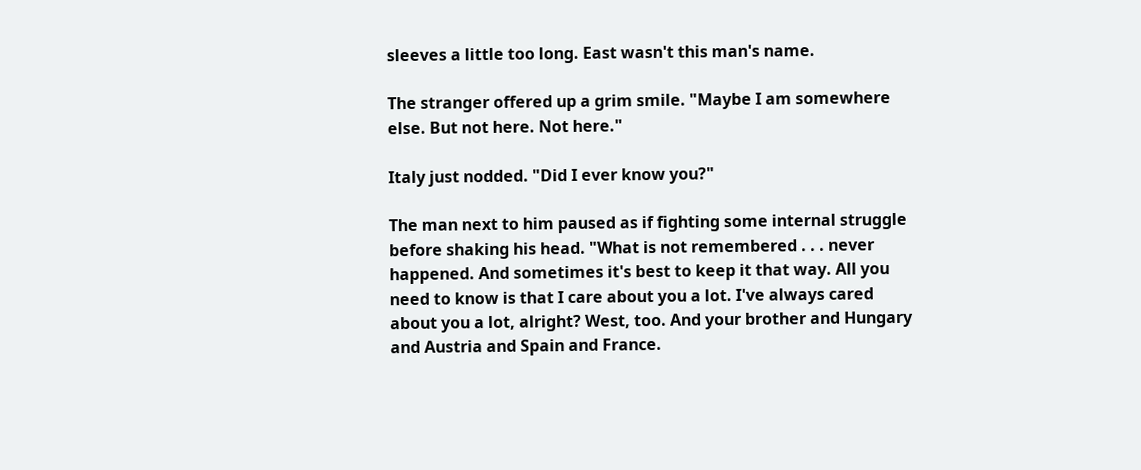sleeves a little too long. East wasn't this man's name.

The stranger offered up a grim smile. "Maybe I am somewhere else. But not here. Not here."

Italy just nodded. "Did I ever know you?"

The man next to him paused as if fighting some internal struggle before shaking his head. "What is not remembered . . . never happened. And sometimes it's best to keep it that way. All you need to know is that I care about you a lot. I've always cared about you a lot, alright? West, too. And your brother and Hungary and Austria and Spain and France.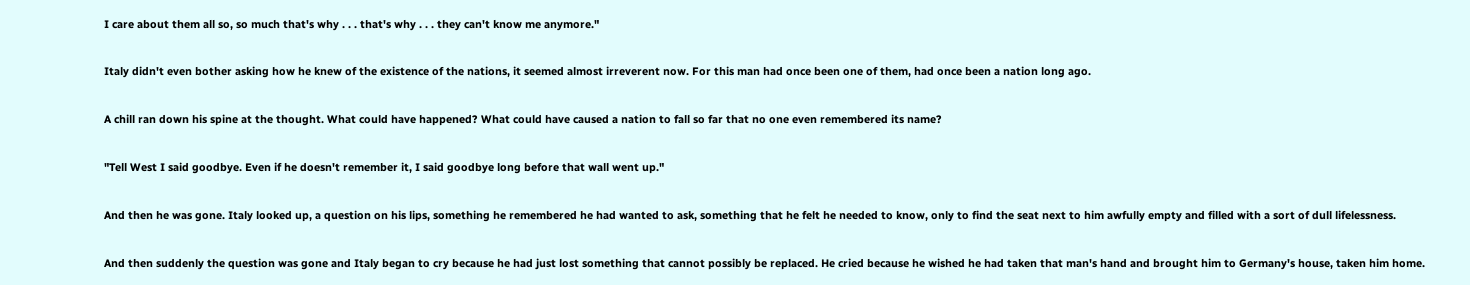I care about them all so, so much that's why . . . that's why . . . they can't know me anymore."

Italy didn't even bother asking how he knew of the existence of the nations, it seemed almost irreverent now. For this man had once been one of them, had once been a nation long ago.

A chill ran down his spine at the thought. What could have happened? What could have caused a nation to fall so far that no one even remembered its name?

"Tell West I said goodbye. Even if he doesn't remember it, I said goodbye long before that wall went up."

And then he was gone. Italy looked up, a question on his lips, something he remembered he had wanted to ask, something that he felt he needed to know, only to find the seat next to him awfully empty and filled with a sort of dull lifelessness.

And then suddenly the question was gone and Italy began to cry because he had just lost something that cannot possibly be replaced. He cried because he wished he had taken that man's hand and brought him to Germany's house, taken him home.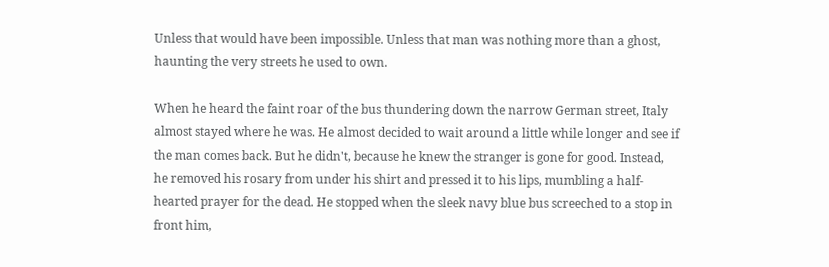Unless that would have been impossible. Unless that man was nothing more than a ghost, haunting the very streets he used to own.

When he heard the faint roar of the bus thundering down the narrow German street, Italy almost stayed where he was. He almost decided to wait around a little while longer and see if the man comes back. But he didn't, because he knew the stranger is gone for good. Instead, he removed his rosary from under his shirt and pressed it to his lips, mumbling a half-hearted prayer for the dead. He stopped when the sleek navy blue bus screeched to a stop in front him,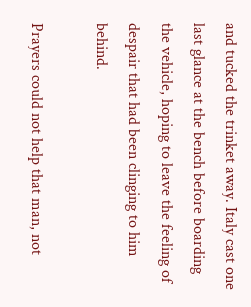and tucked the trinket away. Italy cast one last glance at the bench before boarding the vehicle, hoping to leave the feeling of despair that had been clinging to him behind.

Prayers could not help that man, not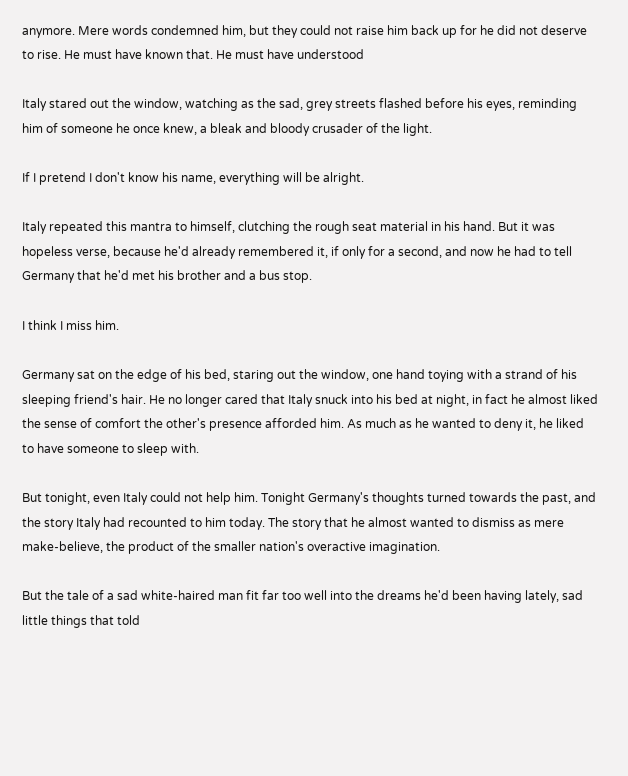anymore. Mere words condemned him, but they could not raise him back up for he did not deserve to rise. He must have known that. He must have understood

Italy stared out the window, watching as the sad, grey streets flashed before his eyes, reminding him of someone he once knew, a bleak and bloody crusader of the light.

If I pretend I don't know his name, everything will be alright.

Italy repeated this mantra to himself, clutching the rough seat material in his hand. But it was hopeless verse, because he'd already remembered it, if only for a second, and now he had to tell Germany that he'd met his brother and a bus stop.

I think I miss him.

Germany sat on the edge of his bed, staring out the window, one hand toying with a strand of his sleeping friend's hair. He no longer cared that Italy snuck into his bed at night, in fact he almost liked the sense of comfort the other's presence afforded him. As much as he wanted to deny it, he liked to have someone to sleep with.

But tonight, even Italy could not help him. Tonight Germany's thoughts turned towards the past, and the story Italy had recounted to him today. The story that he almost wanted to dismiss as mere make-believe, the product of the smaller nation's overactive imagination.

But the tale of a sad white-haired man fit far too well into the dreams he'd been having lately, sad little things that told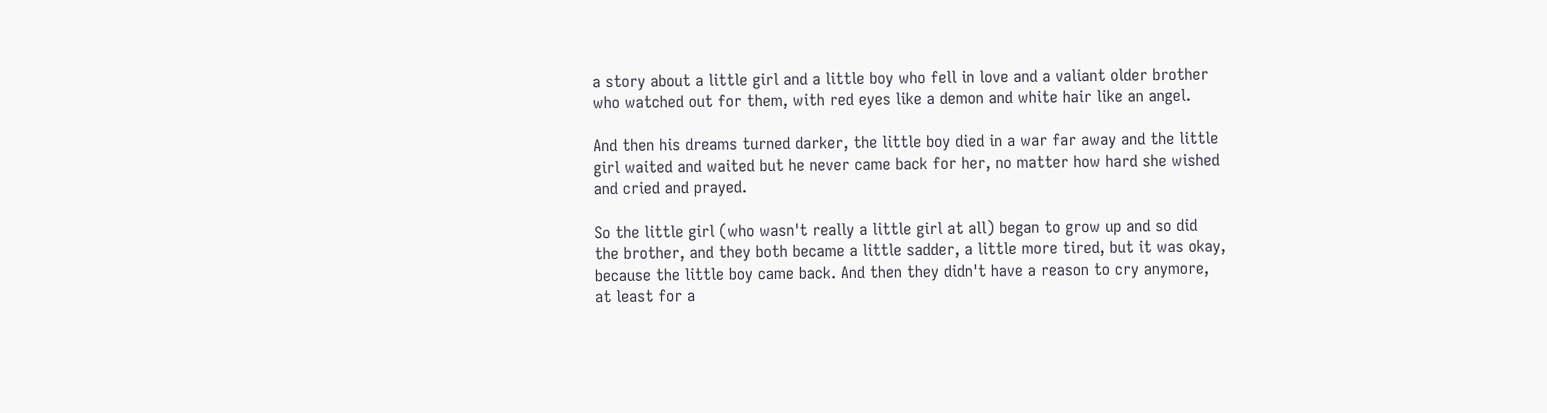a story about a little girl and a little boy who fell in love and a valiant older brother who watched out for them, with red eyes like a demon and white hair like an angel.

And then his dreams turned darker, the little boy died in a war far away and the little girl waited and waited but he never came back for her, no matter how hard she wished and cried and prayed.

So the little girl (who wasn't really a little girl at all) began to grow up and so did the brother, and they both became a little sadder, a little more tired, but it was okay, because the little boy came back. And then they didn't have a reason to cry anymore, at least for a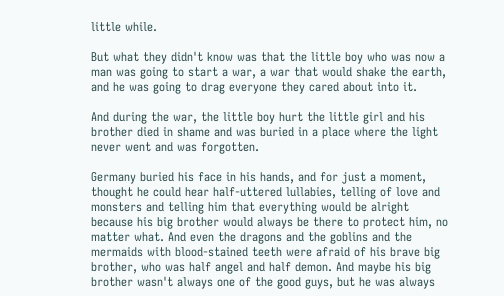little while.

But what they didn't know was that the little boy who was now a man was going to start a war, a war that would shake the earth, and he was going to drag everyone they cared about into it.

And during the war, the little boy hurt the little girl and his brother died in shame and was buried in a place where the light never went and was forgotten.

Germany buried his face in his hands, and for just a moment, thought he could hear half-uttered lullabies, telling of love and monsters and telling him that everything would be alright because his big brother would always be there to protect him, no matter what. And even the dragons and the goblins and the mermaids with blood-stained teeth were afraid of his brave big brother, who was half angel and half demon. And maybe his big brother wasn't always one of the good guys, but he was always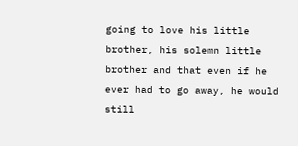going to love his little brother, his solemn little brother and that even if he ever had to go away, he would still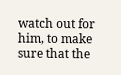watch out for him, to make sure that the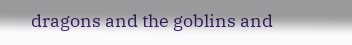dragons and the goblins and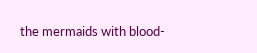the mermaids with blood-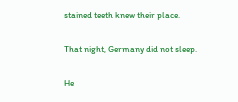stained teeth knew their place.

That night, Germany did not sleep.

He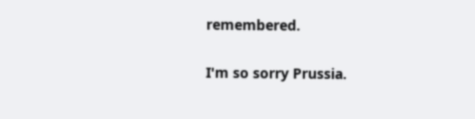remembered.

I'm so sorry Prussia.